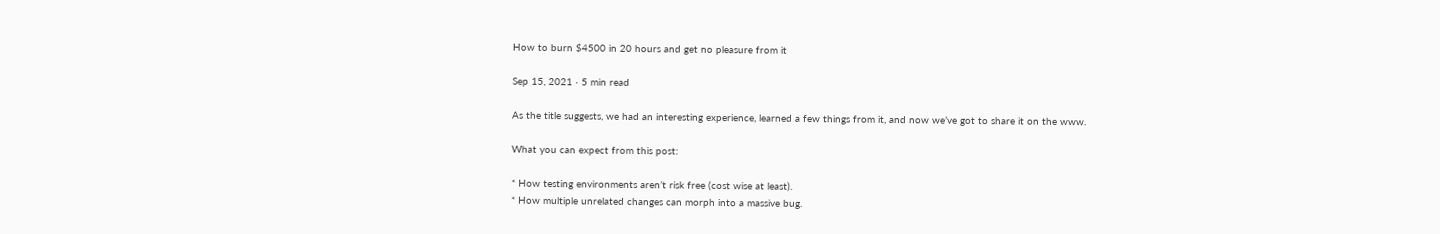How to burn $4500 in 20 hours and get no pleasure from it

Sep 15, 2021 · 5 min read

As the title suggests, we had an interesting experience, learned a few things from it, and now we’ve got to share it on the www.

What you can expect from this post:

* How testing environments aren’t risk free (cost wise at least).
* How multiple unrelated changes can morph into a massive bug.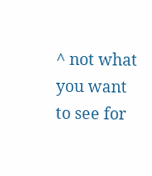^ not what you want to see for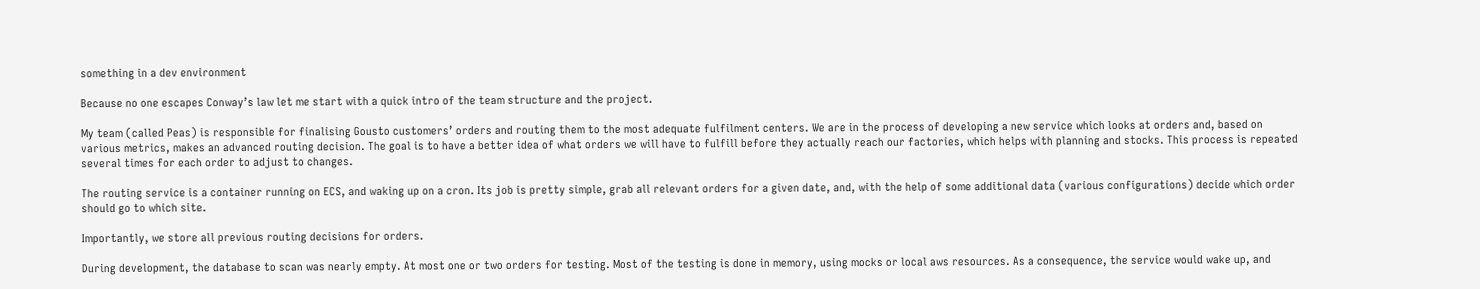something in a dev environment

Because no one escapes Conway’s law let me start with a quick intro of the team structure and the project.

My team (called Peas) is responsible for finalising Gousto customers’ orders and routing them to the most adequate fulfilment centers. We are in the process of developing a new service which looks at orders and, based on various metrics, makes an advanced routing decision. The goal is to have a better idea of what orders we will have to fulfill before they actually reach our factories, which helps with planning and stocks. This process is repeated several times for each order to adjust to changes.

The routing service is a container running on ECS, and waking up on a cron. Its job is pretty simple, grab all relevant orders for a given date, and, with the help of some additional data (various configurations) decide which order should go to which site.

Importantly, we store all previous routing decisions for orders.

During development, the database to scan was nearly empty. At most one or two orders for testing. Most of the testing is done in memory, using mocks or local aws resources. As a consequence, the service would wake up, and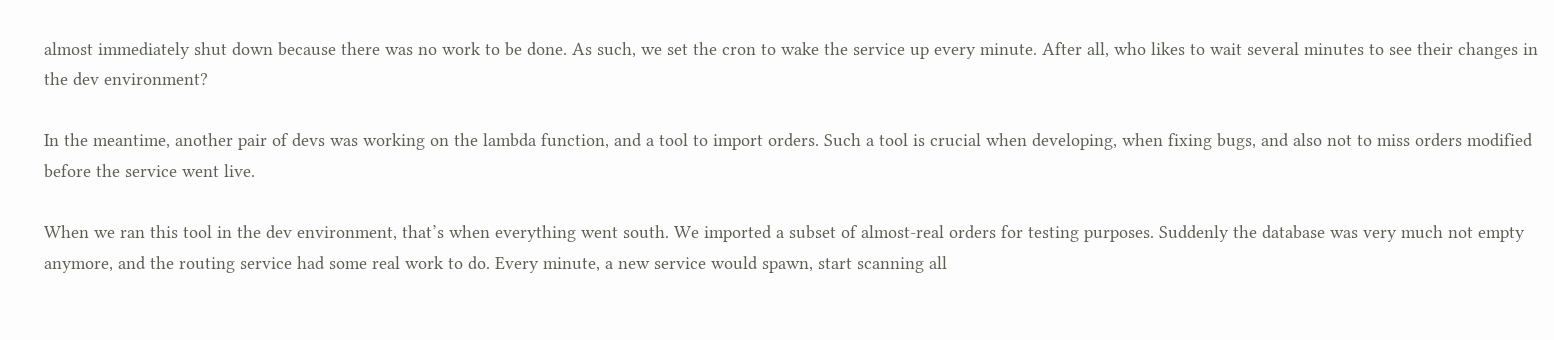almost immediately shut down because there was no work to be done. As such, we set the cron to wake the service up every minute. After all, who likes to wait several minutes to see their changes in the dev environment?

In the meantime, another pair of devs was working on the lambda function, and a tool to import orders. Such a tool is crucial when developing, when fixing bugs, and also not to miss orders modified before the service went live.

When we ran this tool in the dev environment, that’s when everything went south. We imported a subset of almost-real orders for testing purposes. Suddenly the database was very much not empty anymore, and the routing service had some real work to do. Every minute, a new service would spawn, start scanning all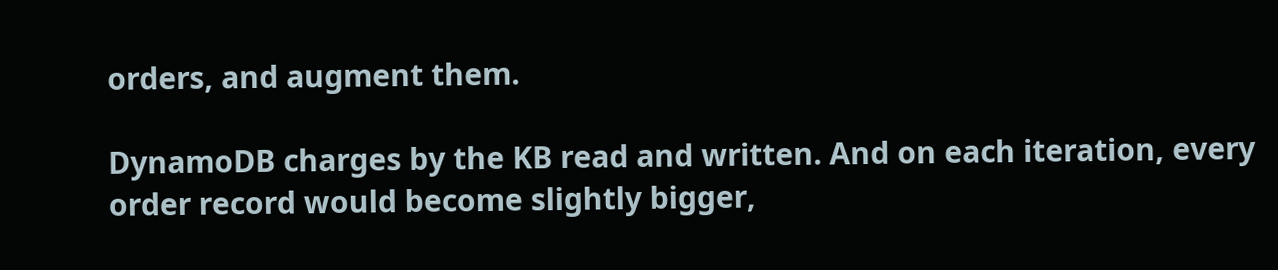orders, and augment them.

DynamoDB charges by the KB read and written. And on each iteration, every order record would become slightly bigger,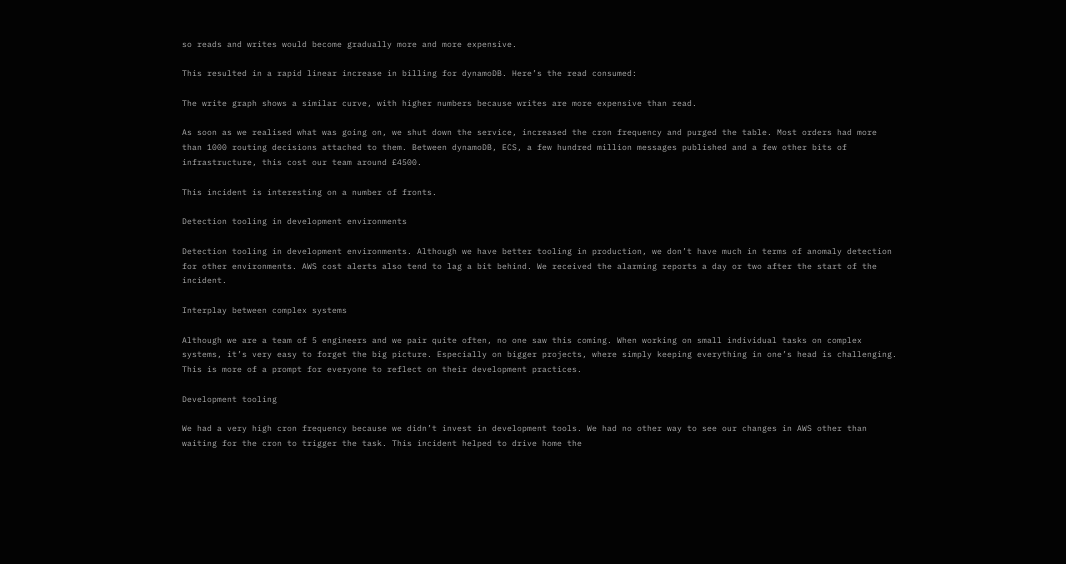so reads and writes would become gradually more and more expensive.

This resulted in a rapid linear increase in billing for dynamoDB. Here’s the read consumed:

The write graph shows a similar curve, with higher numbers because writes are more expensive than read.

As soon as we realised what was going on, we shut down the service, increased the cron frequency and purged the table. Most orders had more than 1000 routing decisions attached to them. Between dynamoDB, ECS, a few hundred million messages published and a few other bits of infrastructure, this cost our team around £4500.

This incident is interesting on a number of fronts.

Detection tooling in development environments

Detection tooling in development environments. Although we have better tooling in production, we don’t have much in terms of anomaly detection for other environments. AWS cost alerts also tend to lag a bit behind. We received the alarming reports a day or two after the start of the incident.

Interplay between complex systems

Although we are a team of 5 engineers and we pair quite often, no one saw this coming. When working on small individual tasks on complex systems, it’s very easy to forget the big picture. Especially on bigger projects, where simply keeping everything in one’s head is challenging. This is more of a prompt for everyone to reflect on their development practices.

Development tooling

We had a very high cron frequency because we didn’t invest in development tools. We had no other way to see our changes in AWS other than waiting for the cron to trigger the task. This incident helped to drive home the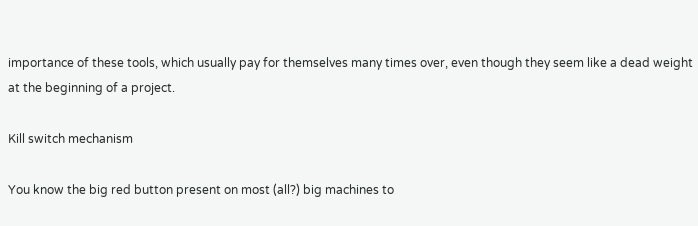importance of these tools, which usually pay for themselves many times over, even though they seem like a dead weight at the beginning of a project.

Kill switch mechanism

You know the big red button present on most (all?) big machines to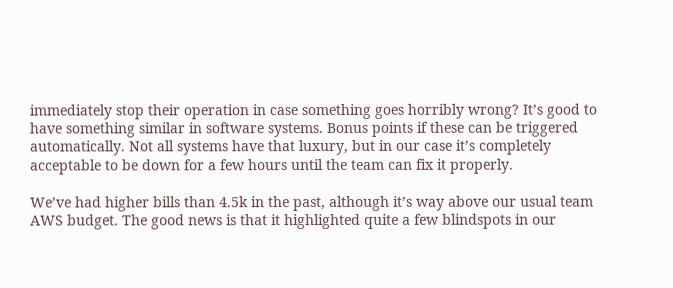immediately stop their operation in case something goes horribly wrong? It’s good to have something similar in software systems. Bonus points if these can be triggered automatically. Not all systems have that luxury, but in our case it’s completely acceptable to be down for a few hours until the team can fix it properly.

We’ve had higher bills than 4.5k in the past, although it’s way above our usual team AWS budget. The good news is that it highlighted quite a few blindspots in our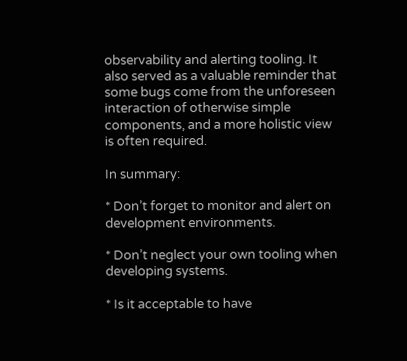observability and alerting tooling. It also served as a valuable reminder that some bugs come from the unforeseen interaction of otherwise simple components, and a more holistic view is often required.

In summary:

* Don’t forget to monitor and alert on development environments.

* Don’t neglect your own tooling when developing systems.

* Is it acceptable to have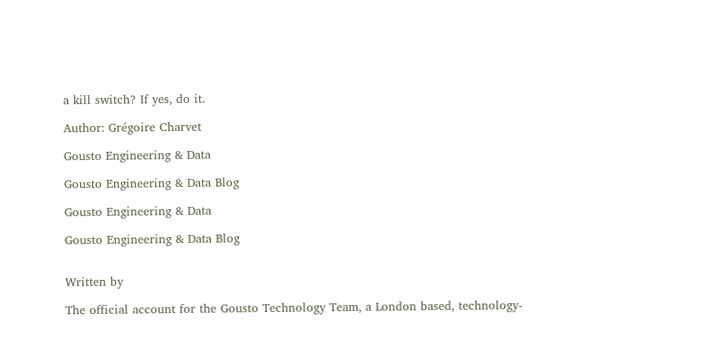a kill switch? If yes, do it.

Author: Grégoire Charvet

Gousto Engineering & Data

Gousto Engineering & Data Blog

Gousto Engineering & Data

Gousto Engineering & Data Blog


Written by

The official account for the Gousto Technology Team, a London based, technology-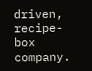driven, recipe-box company.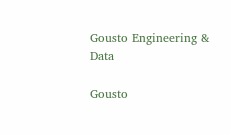Gousto Engineering & Data

Gousto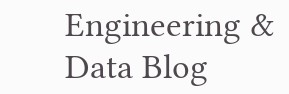Engineering & Data Blog